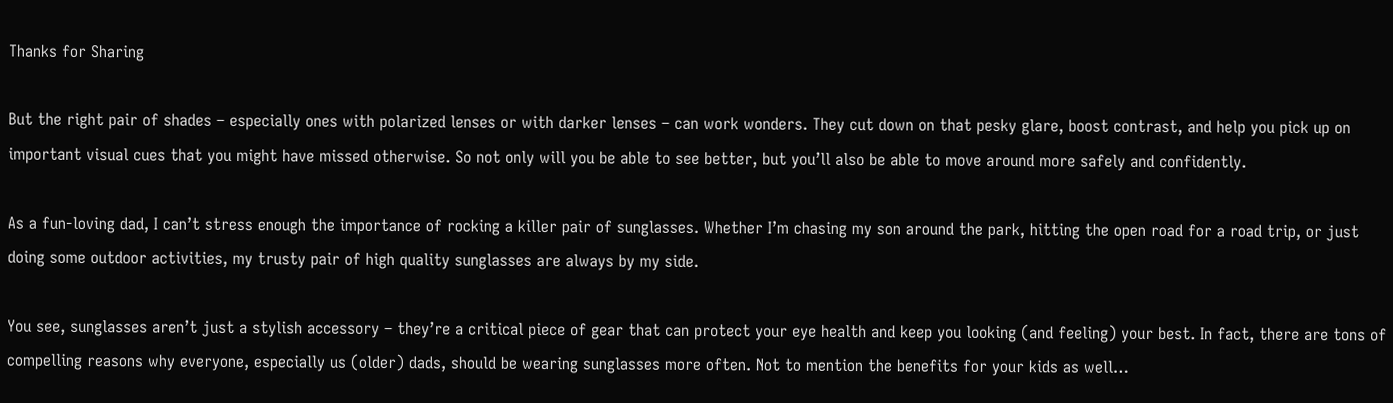Thanks for Sharing

But the right pair of shades – especially ones with polarized lenses or with darker lenses – can work wonders. They cut down on that pesky glare, boost contrast, and help you pick up on important visual cues that you might have missed otherwise. So not only will you be able to see better, but you’ll also be able to move around more safely and confidently.

As a fun-loving dad, I can’t stress enough the importance of rocking a killer pair of sunglasses. Whether I’m chasing my son around the park, hitting the open road for a road trip, or just doing some outdoor activities, my trusty pair of high quality sunglasses are always by my side.

You see, sunglasses aren’t just a stylish accessory – they’re a critical piece of gear that can protect your eye health and keep you looking (and feeling) your best. In fact, there are tons of compelling reasons why everyone, especially us (older) dads, should be wearing sunglasses more often. Not to mention the benefits for your kids as well…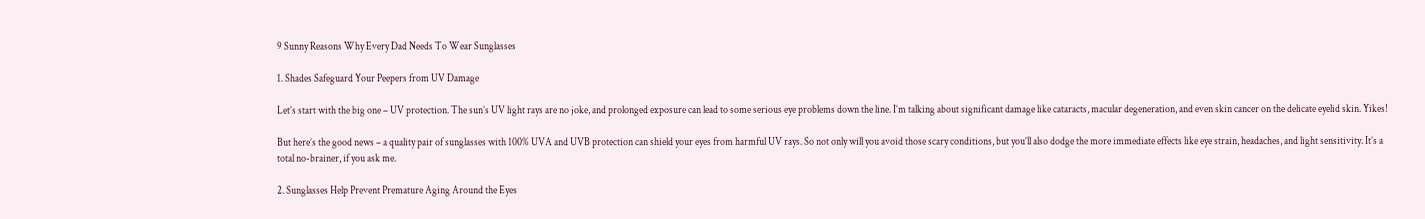9 Sunny Reasons Why Every Dad Needs To Wear Sunglasses

1. Shades Safeguard Your Peepers from UV Damage

Let’s start with the big one – UV protection. The sun’s UV light rays are no joke, and prolonged exposure can lead to some serious eye problems down the line. I’m talking about significant damage like cataracts, macular degeneration, and even skin cancer on the delicate eyelid skin. Yikes!

But here’s the good news – a quality pair of sunglasses with 100% UVA and UVB protection can shield your eyes from harmful UV rays. So not only will you avoid those scary conditions, but you’ll also dodge the more immediate effects like eye strain, headaches, and light sensitivity. It’s a total no-brainer, if you ask me.

2. Sunglasses Help Prevent Premature Aging Around the Eyes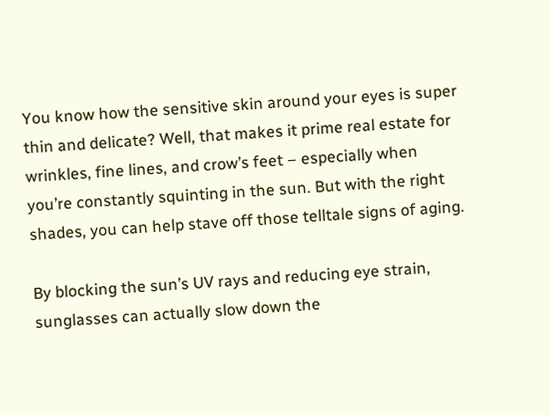You know how the sensitive skin around your eyes is super thin and delicate? Well, that makes it prime real estate for wrinkles, fine lines, and crow’s feet – especially when you’re constantly squinting in the sun. But with the right shades, you can help stave off those telltale signs of aging.

By blocking the sun’s UV rays and reducing eye strain, sunglasses can actually slow down the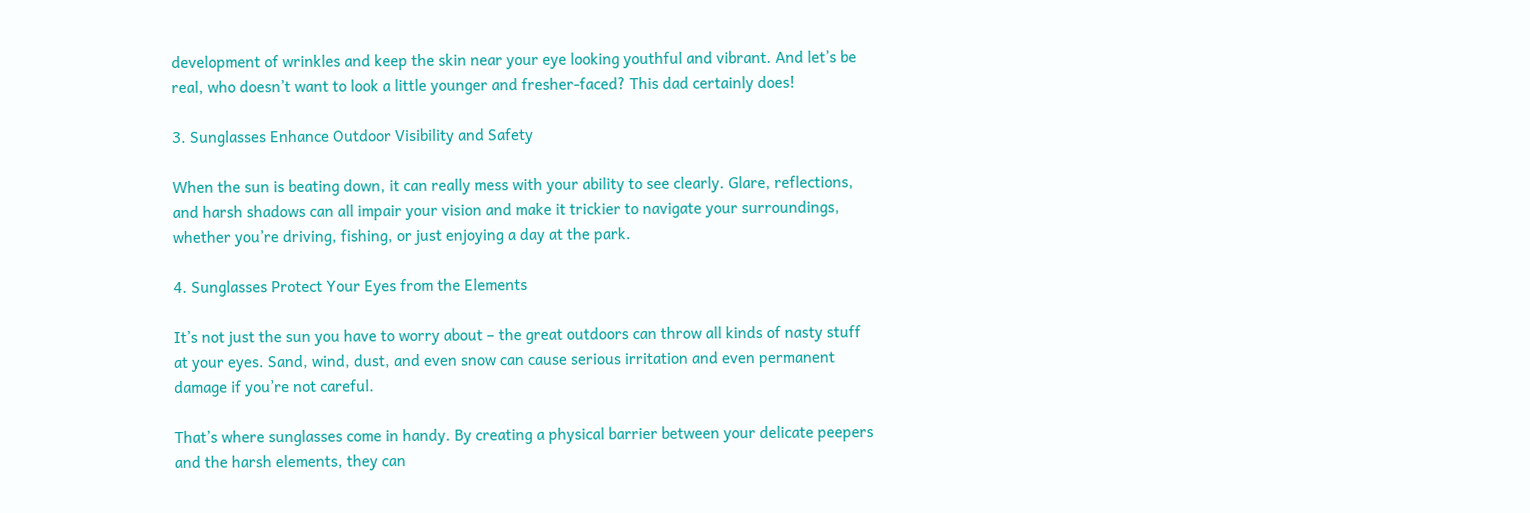development of wrinkles and keep the skin near your eye looking youthful and vibrant. And let’s be real, who doesn’t want to look a little younger and fresher-faced? This dad certainly does!

3. Sunglasses Enhance Outdoor Visibility and Safety

When the sun is beating down, it can really mess with your ability to see clearly. Glare, reflections, and harsh shadows can all impair your vision and make it trickier to navigate your surroundings, whether you’re driving, fishing, or just enjoying a day at the park.

4. Sunglasses Protect Your Eyes from the Elements

It’s not just the sun you have to worry about – the great outdoors can throw all kinds of nasty stuff at your eyes. Sand, wind, dust, and even snow can cause serious irritation and even permanent damage if you’re not careful.

That’s where sunglasses come in handy. By creating a physical barrier between your delicate peepers and the harsh elements, they can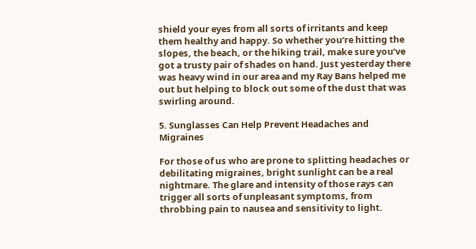shield your eyes from all sorts of irritants and keep them healthy and happy. So whether you’re hitting the slopes, the beach, or the hiking trail, make sure you’ve got a trusty pair of shades on hand. Just yesterday there was heavy wind in our area and my Ray Bans helped me out but helping to block out some of the dust that was swirling around.

5. Sunglasses Can Help Prevent Headaches and Migraines

For those of us who are prone to splitting headaches or debilitating migraines, bright sunlight can be a real nightmare. The glare and intensity of those rays can trigger all sorts of unpleasant symptoms, from throbbing pain to nausea and sensitivity to light.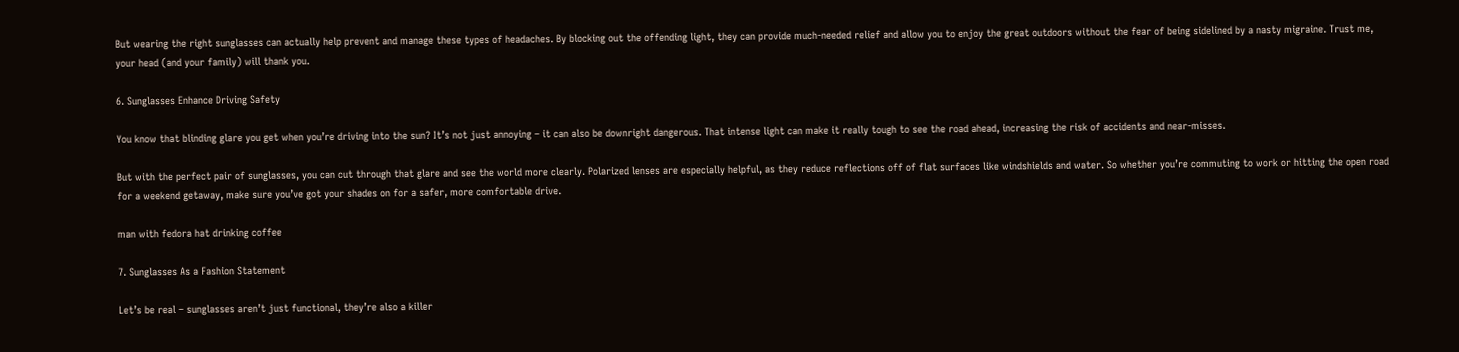But wearing the right sunglasses can actually help prevent and manage these types of headaches. By blocking out the offending light, they can provide much-needed relief and allow you to enjoy the great outdoors without the fear of being sidelined by a nasty migraine. Trust me, your head (and your family) will thank you.

6. Sunglasses Enhance Driving Safety

You know that blinding glare you get when you’re driving into the sun? It’s not just annoying – it can also be downright dangerous. That intense light can make it really tough to see the road ahead, increasing the risk of accidents and near-misses.

But with the perfect pair of sunglasses, you can cut through that glare and see the world more clearly. Polarized lenses are especially helpful, as they reduce reflections off of flat surfaces like windshields and water. So whether you’re commuting to work or hitting the open road for a weekend getaway, make sure you’ve got your shades on for a safer, more comfortable drive.

man with fedora hat drinking coffee

7. Sunglasses As a Fashion Statement

Let’s be real – sunglasses aren’t just functional, they’re also a killer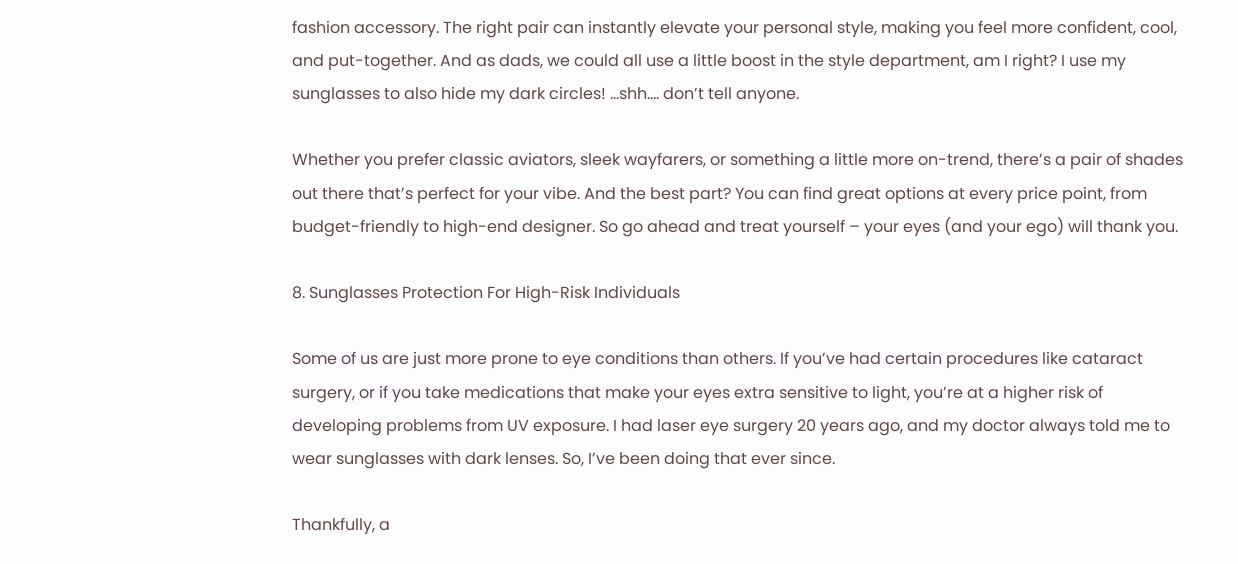fashion accessory. The right pair can instantly elevate your personal style, making you feel more confident, cool, and put-together. And as dads, we could all use a little boost in the style department, am I right? I use my sunglasses to also hide my dark circles! …shh…. don’t tell anyone.

Whether you prefer classic aviators, sleek wayfarers, or something a little more on-trend, there’s a pair of shades out there that’s perfect for your vibe. And the best part? You can find great options at every price point, from budget-friendly to high-end designer. So go ahead and treat yourself – your eyes (and your ego) will thank you.

8. Sunglasses Protection For High-Risk Individuals

Some of us are just more prone to eye conditions than others. If you’ve had certain procedures like cataract surgery, or if you take medications that make your eyes extra sensitive to light, you’re at a higher risk of developing problems from UV exposure. I had laser eye surgery 20 years ago, and my doctor always told me to wear sunglasses with dark lenses. So, I’ve been doing that ever since.

Thankfully, a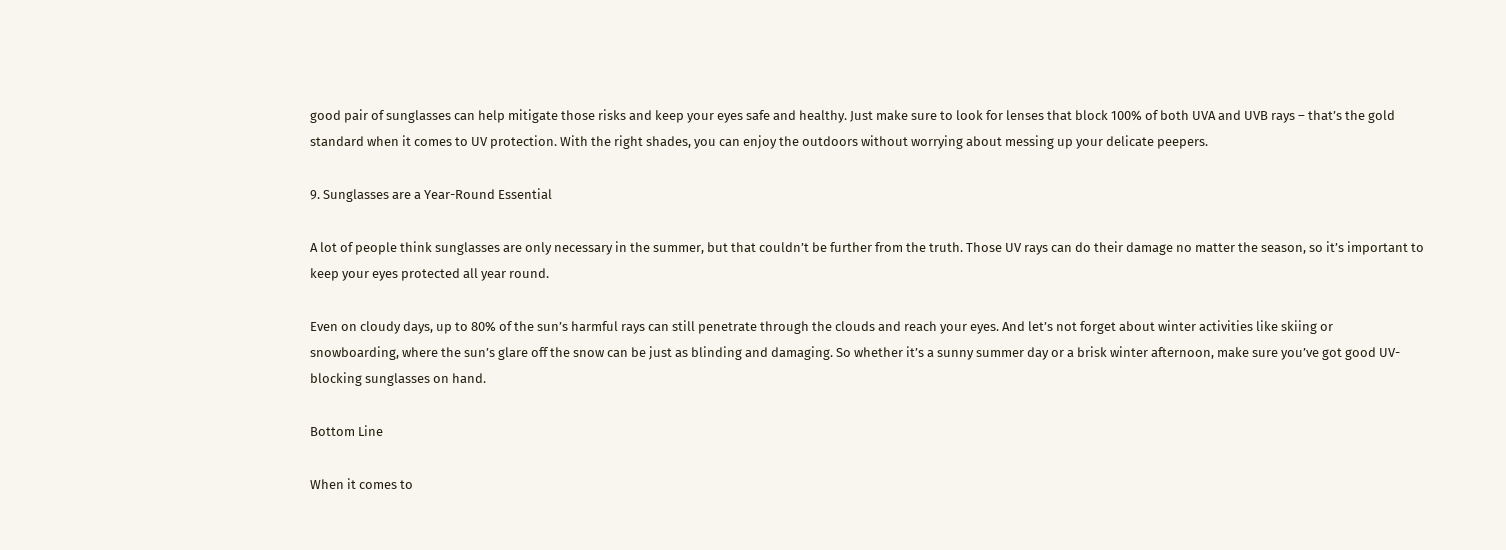good pair of sunglasses can help mitigate those risks and keep your eyes safe and healthy. Just make sure to look for lenses that block 100% of both UVA and UVB rays – that’s the gold standard when it comes to UV protection. With the right shades, you can enjoy the outdoors without worrying about messing up your delicate peepers.

9. Sunglasses are a Year-Round Essential

A lot of people think sunglasses are only necessary in the summer, but that couldn’t be further from the truth. Those UV rays can do their damage no matter the season, so it’s important to keep your eyes protected all year round.

Even on cloudy days, up to 80% of the sun’s harmful rays can still penetrate through the clouds and reach your eyes. And let’s not forget about winter activities like skiing or snowboarding, where the sun’s glare off the snow can be just as blinding and damaging. So whether it’s a sunny summer day or a brisk winter afternoon, make sure you’ve got good UV-blocking sunglasses on hand.

Bottom Line

When it comes to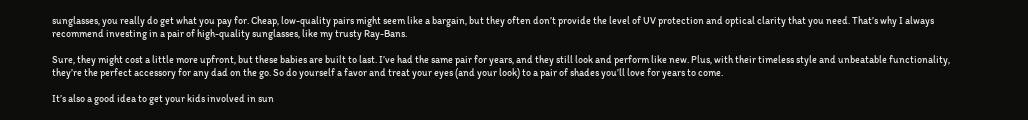sunglasses, you really do get what you pay for. Cheap, low-quality pairs might seem like a bargain, but they often don’t provide the level of UV protection and optical clarity that you need. That’s why I always recommend investing in a pair of high-quality sunglasses, like my trusty Ray-Bans.

Sure, they might cost a little more upfront, but these babies are built to last. I’ve had the same pair for years, and they still look and perform like new. Plus, with their timeless style and unbeatable functionality, they’re the perfect accessory for any dad on the go. So do yourself a favor and treat your eyes (and your look) to a pair of shades you’ll love for years to come.

It’s also a good idea to get your kids involved in sun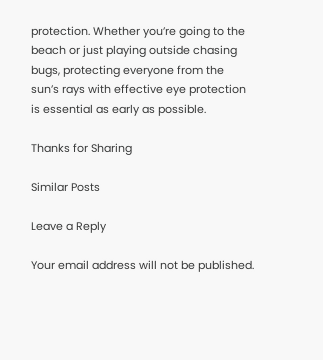protection. Whether you’re going to the beach or just playing outside chasing bugs, protecting everyone from the sun’s rays with effective eye protection is essential as early as possible.

Thanks for Sharing

Similar Posts

Leave a Reply

Your email address will not be published.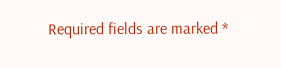Required fields are marked *